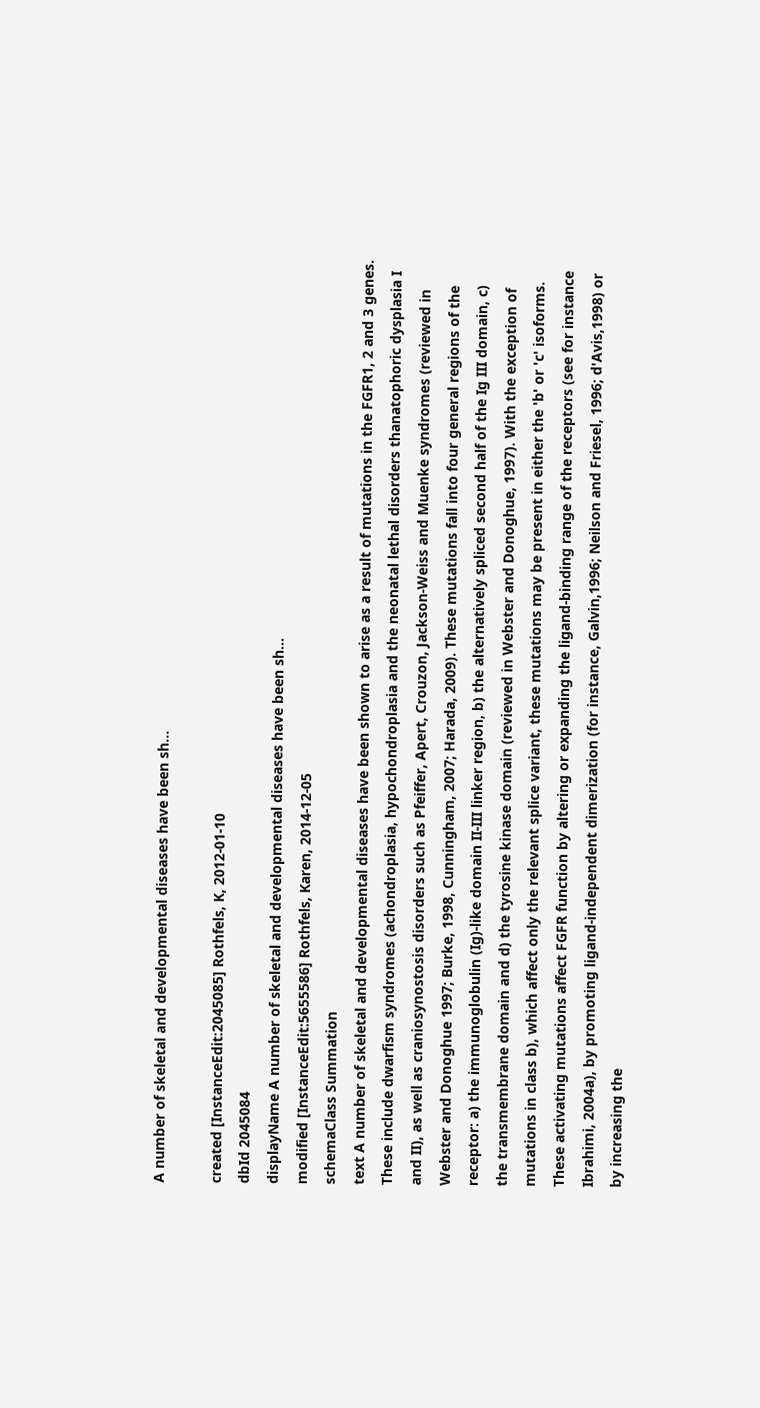A number of skeletal and developmental diseases have been sh...

created [InstanceEdit:2045085] Rothfels, K, 2012-01-10
dbId 2045084
displayName A number of skeletal and developmental diseases have been sh...
modified [InstanceEdit:5655586] Rothfels, Karen, 2014-12-05
schemaClass Summation
text A number of skeletal and developmental diseases have been shown to arise as a result of mutations in the FGFR1, 2 and 3 genes. These include dwarfism syndromes (achondroplasia, hypochondroplasia and the neonatal lethal disorders thanatophoric dysplasia I and II), as well as craniosynostosis disorders such as Pfeiffer, Apert, Crouzon, Jackson-Weiss and Muenke syndromes (reviewed in Webster and Donoghue 1997; Burke, 1998, Cunningham, 2007; Harada, 2009). These mutations fall into four general regions of the receptor: a) the immunoglobulin (Ig)-like domain II-III linker region, b) the alternatively spliced second half of the Ig III domain, c) the transmembrane domain and d) the tyrosine kinase domain (reviewed in Webster and Donoghue, 1997). With the exception of mutations in class b), which affect only the relevant splice variant, these mutations may be present in either the 'b' or 'c' isoforms. These activating mutations affect FGFR function by altering or expanding the ligand-binding range of the receptors (see for instance Ibrahimi, 2004a), by promoting ligand-independent dimerization (for instance, Galvin,1996; Neilson and Friesel, 1996; d'Avis,1998) or by increasing the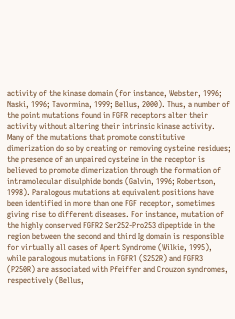activity of the kinase domain (for instance, Webster, 1996; Naski, 1996; Tavormina, 1999; Bellus, 2000). Thus, a number of the point mutations found in FGFR receptors alter their activity without altering their intrinsic kinase activity. Many of the mutations that promote constitutive dimerization do so by creating or removing cysteine residues; the presence of an unpaired cysteine in the receptor is believed to promote dimerization through the formation of intramolecular disulphide bonds (Galvin, 1996; Robertson, 1998). Paralogous mutations at equivalent positions have been identified in more than one FGF receptor, sometimes giving rise to different diseases. For instance, mutation of the highly conserved FGFR2 Ser252-Pro253 dipeptide in the region between the second and third Ig domain is responsible for virtually all cases of Apert Syndrome (Wilkie, 1995), while paralogous mutations in FGFR1 (S252R) and FGFR3 (P250R) are associated with Pfeiffer and Crouzon syndromes, respectively (Bellus,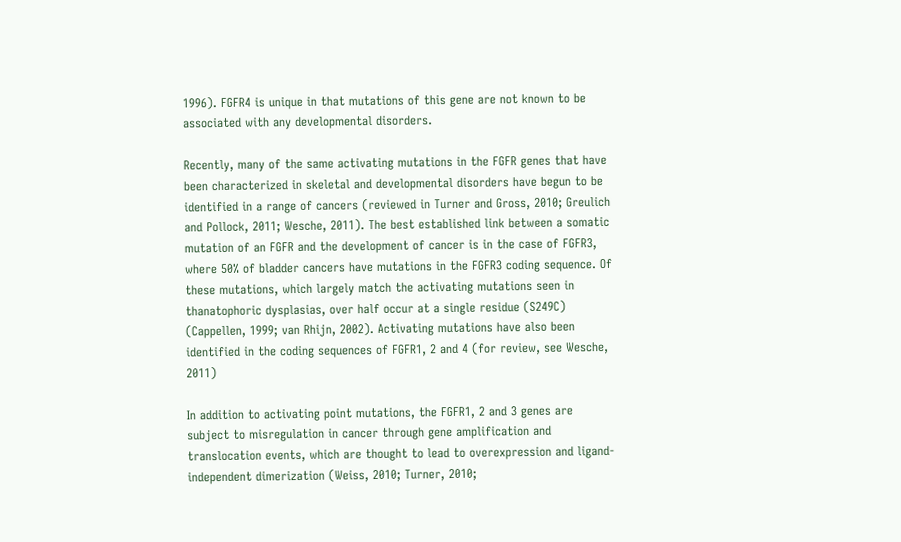1996). FGFR4 is unique in that mutations of this gene are not known to be associated with any developmental disorders.

Recently, many of the same activating mutations in the FGFR genes that have been characterized in skeletal and developmental disorders have begun to be identified in a range of cancers (reviewed in Turner and Gross, 2010; Greulich and Pollock, 2011; Wesche, 2011). The best established link between a somatic mutation of an FGFR and the development of cancer is in the case of FGFR3, where 50% of bladder cancers have mutations in the FGFR3 coding sequence. Of these mutations, which largely match the activating mutations seen in thanatophoric dysplasias, over half occur at a single residue (S249C) (Cappellen, 1999; van Rhijn, 2002). Activating mutations have also been identified in the coding sequences of FGFR1, 2 and 4 (for review, see Wesche, 2011)

In addition to activating point mutations, the FGFR1, 2 and 3 genes are subject to misregulation in cancer through gene amplification and translocation events, which are thought to lead to overexpression and ligand-independent dimerization (Weiss, 2010; Turner, 2010;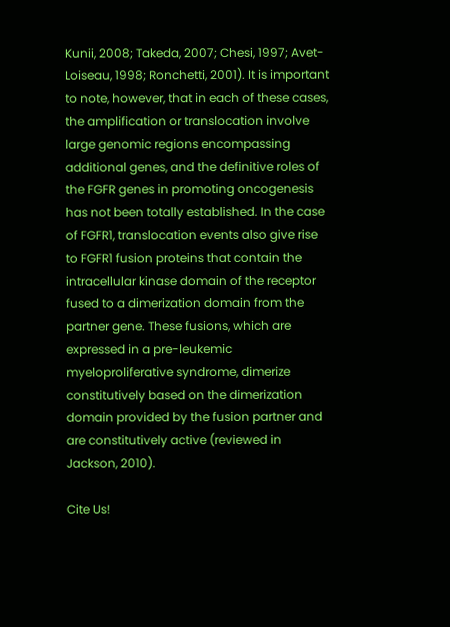Kunii, 2008; Takeda, 2007; Chesi, 1997; Avet-Loiseau, 1998; Ronchetti, 2001). It is important to note, however, that in each of these cases, the amplification or translocation involve large genomic regions encompassing additional genes, and the definitive roles of the FGFR genes in promoting oncogenesis has not been totally established. In the case of FGFR1, translocation events also give rise to FGFR1 fusion proteins that contain the intracellular kinase domain of the receptor fused to a dimerization domain from the partner gene. These fusions, which are expressed in a pre-leukemic myeloproliferative syndrome, dimerize constitutively based on the dimerization domain provided by the fusion partner and are constitutively active (reviewed in Jackson, 2010).

Cite Us!